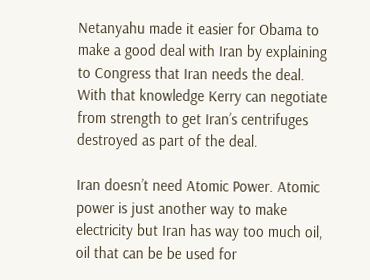Netanyahu made it easier for Obama to make a good deal with Iran by explaining to Congress that Iran needs the deal. With that knowledge Kerry can negotiate from strength to get Iran’s centrifuges destroyed as part of the deal.

Iran doesn’t need Atomic Power. Atomic power is just another way to make electricity but Iran has way too much oil, oil that can be be used for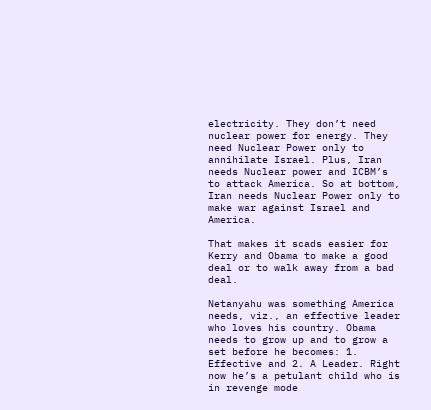electricity. They don’t need nuclear power for energy. They need Nuclear Power only to annihilate Israel. Plus, Iran needs Nuclear power and ICBM’s to attack America. So at bottom, Iran needs Nuclear Power only to make war against Israel and America.

That makes it scads easier for Kerry and Obama to make a good deal or to walk away from a bad deal.

Netanyahu was something America needs, viz., an effective leader who loves his country. Obama needs to grow up and to grow a set before he becomes: 1. Effective and 2. A Leader. Right now he’s a petulant child who is in revenge mode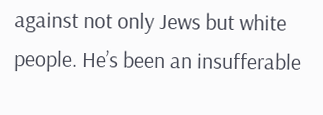against not only Jews but white people. He’s been an insufferable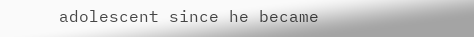adolescent since he became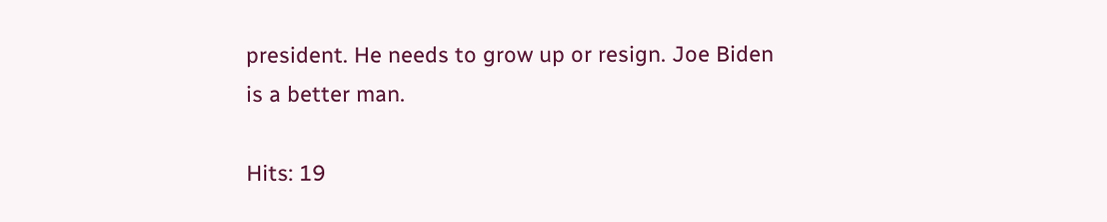president. He needs to grow up or resign. Joe Biden is a better man.

Hits: 19